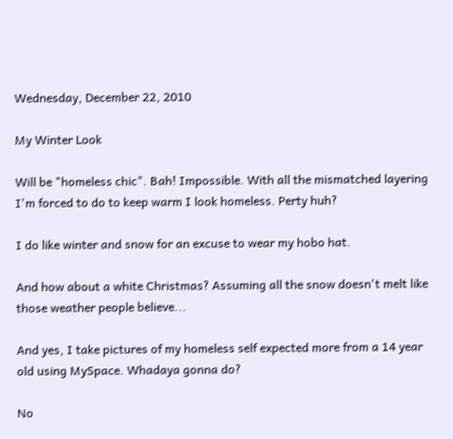Wednesday, December 22, 2010

My Winter Look

Will be "homeless chic". Bah! Impossible. With all the mismatched layering I'm forced to do to keep warm I look homeless. Perty huh?

I do like winter and snow for an excuse to wear my hobo hat.

And how about a white Christmas? Assuming all the snow doesn't melt like those weather people believe...

And yes, I take pictures of my homeless self expected more from a 14 year old using MySpace. Whadaya gonna do?

No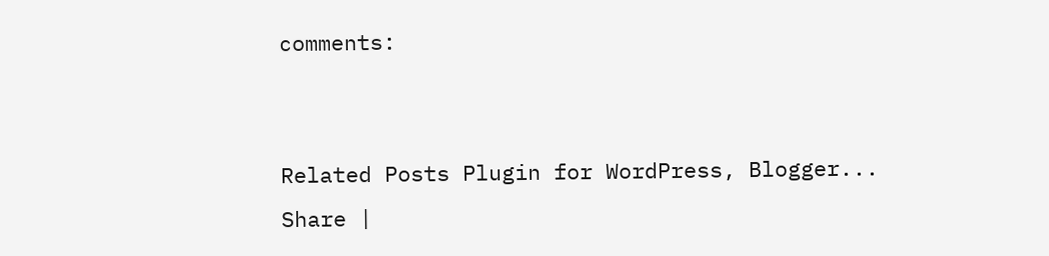comments:


Related Posts Plugin for WordPress, Blogger...
Share |